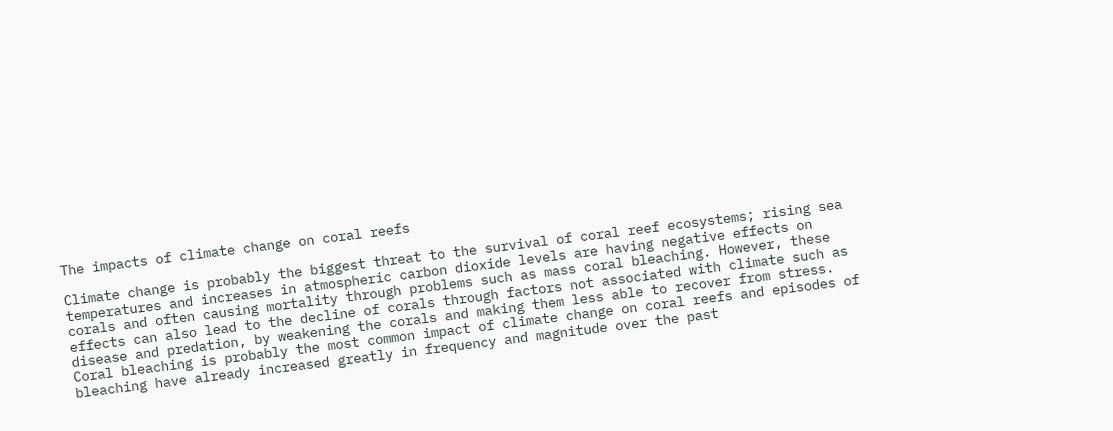The impacts of climate change on coral reefs

Climate change is probably the biggest threat to the survival of coral reef ecosystems; rising sea temperatures and increases in atmospheric carbon dioxide levels are having negative effects on corals and often causing mortality through problems such as mass coral bleaching. However, these effects can also lead to the decline of corals through factors not associated with climate such as disease and predation, by weakening the corals and making them less able to recover from stress. Coral bleaching is probably the most common impact of climate change on coral reefs and episodes of bleaching have already increased greatly in frequency and magnitude over the past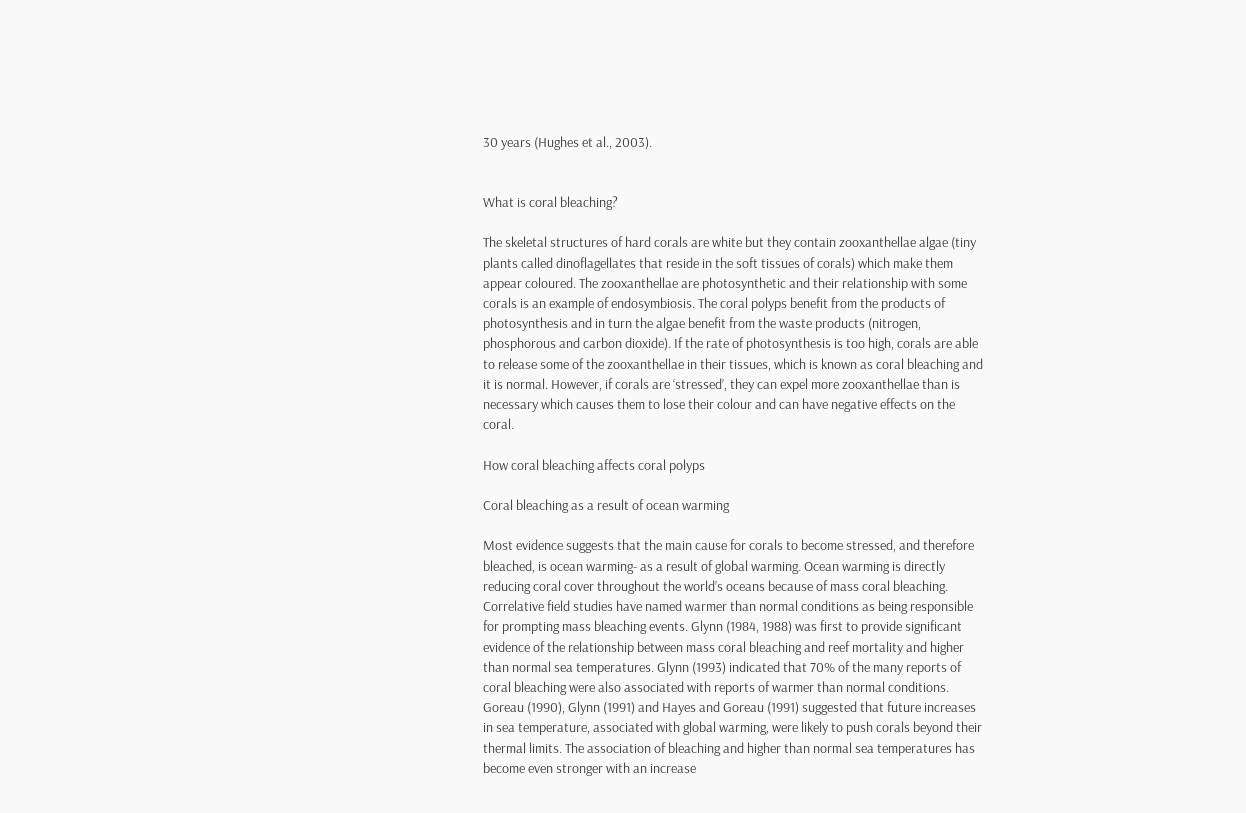30 years (Hughes et al., 2003).


What is coral bleaching?

The skeletal structures of hard corals are white but they contain zooxanthellae algae (tiny plants called dinoflagellates that reside in the soft tissues of corals) which make them appear coloured. The zooxanthellae are photosynthetic and their relationship with some corals is an example of endosymbiosis. The coral polyps benefit from the products of photosynthesis and in turn the algae benefit from the waste products (nitrogen, phosphorous and carbon dioxide). If the rate of photosynthesis is too high, corals are able to release some of the zooxanthellae in their tissues, which is known as coral bleaching and it is normal. However, if corals are ‘stressed’, they can expel more zooxanthellae than is necessary which causes them to lose their colour and can have negative effects on the coral.

How coral bleaching affects coral polyps

Coral bleaching as a result of ocean warming

Most evidence suggests that the main cause for corals to become stressed, and therefore bleached, is ocean warming- as a result of global warming. Ocean warming is directly reducing coral cover throughout the world’s oceans because of mass coral bleaching. Correlative field studies have named warmer than normal conditions as being responsible for prompting mass bleaching events. Glynn (1984, 1988) was first to provide significant evidence of the relationship between mass coral bleaching and reef mortality and higher than normal sea temperatures. Glynn (1993) indicated that 70% of the many reports of coral bleaching were also associated with reports of warmer than normal conditions. Goreau (1990), Glynn (1991) and Hayes and Goreau (1991) suggested that future increases in sea temperature, associated with global warming, were likely to push corals beyond their thermal limits. The association of bleaching and higher than normal sea temperatures has become even stronger with an increase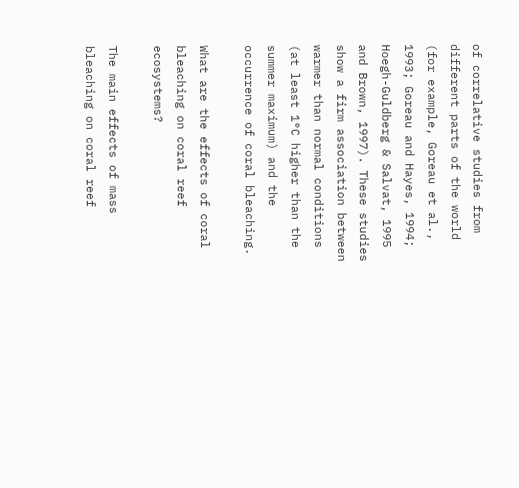of correlative studies from different parts of the world (for example, Goreau et al., 1993; Goreau and Hayes, 1994; Hoegh-Guldberg & Salvat, 1995 and Brown, 1997). These studies show a firm association between warmer than normal conditions (at least 1°C higher than the summer maximum) and the occurrence of coral bleaching.

What are the effects of coral bleaching on coral reef ecosystems?

The main effects of mass bleaching on coral reef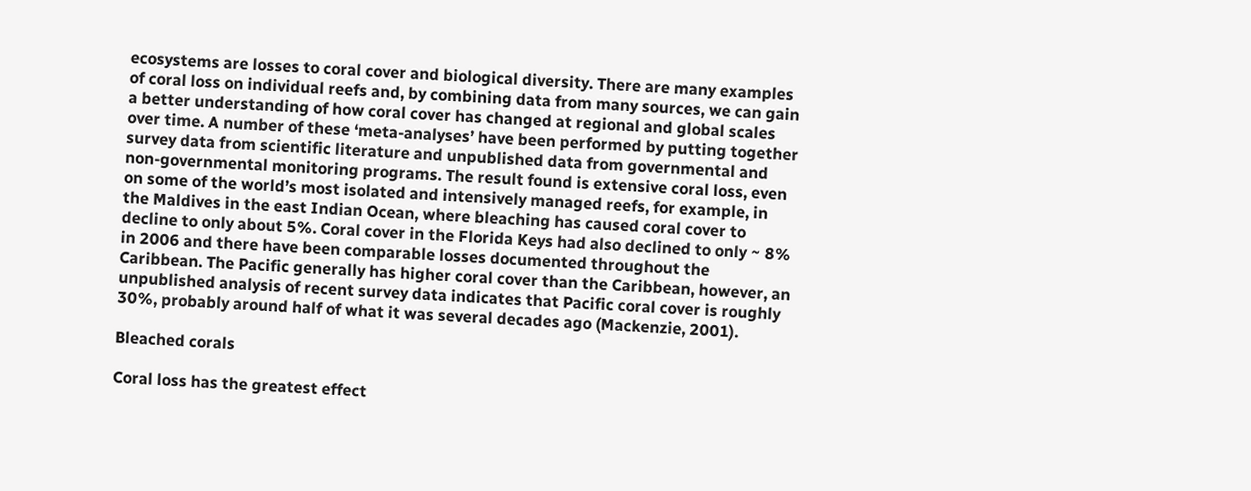ecosystems are losses to coral cover and biological diversity. There are many examples of coral loss on individual reefs and, by combining data from many sources, we can gain a better understanding of how coral cover has changed at regional and global scales over time. A number of these ‘meta-analyses’ have been performed by putting together survey data from scientific literature and unpublished data from governmental and non-governmental monitoring programs. The result found is extensive coral loss, even on some of the world’s most isolated and intensively managed reefs, for example, in the Maldives in the east Indian Ocean, where bleaching has caused coral cover to decline to only about 5%. Coral cover in the Florida Keys had also declined to only ~ 8% in 2006 and there have been comparable losses documented throughout the Caribbean. The Pacific generally has higher coral cover than the Caribbean, however, an unpublished analysis of recent survey data indicates that Pacific coral cover is roughly 30%, probably around half of what it was several decades ago (Mackenzie, 2001).

Bleached corals

Coral loss has the greatest effect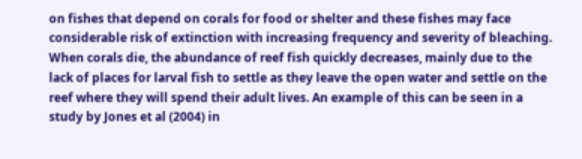on fishes that depend on corals for food or shelter and these fishes may face considerable risk of extinction with increasing frequency and severity of bleaching. When corals die, the abundance of reef fish quickly decreases, mainly due to the lack of places for larval fish to settle as they leave the open water and settle on the reef where they will spend their adult lives. An example of this can be seen in a study by Jones et al (2004) in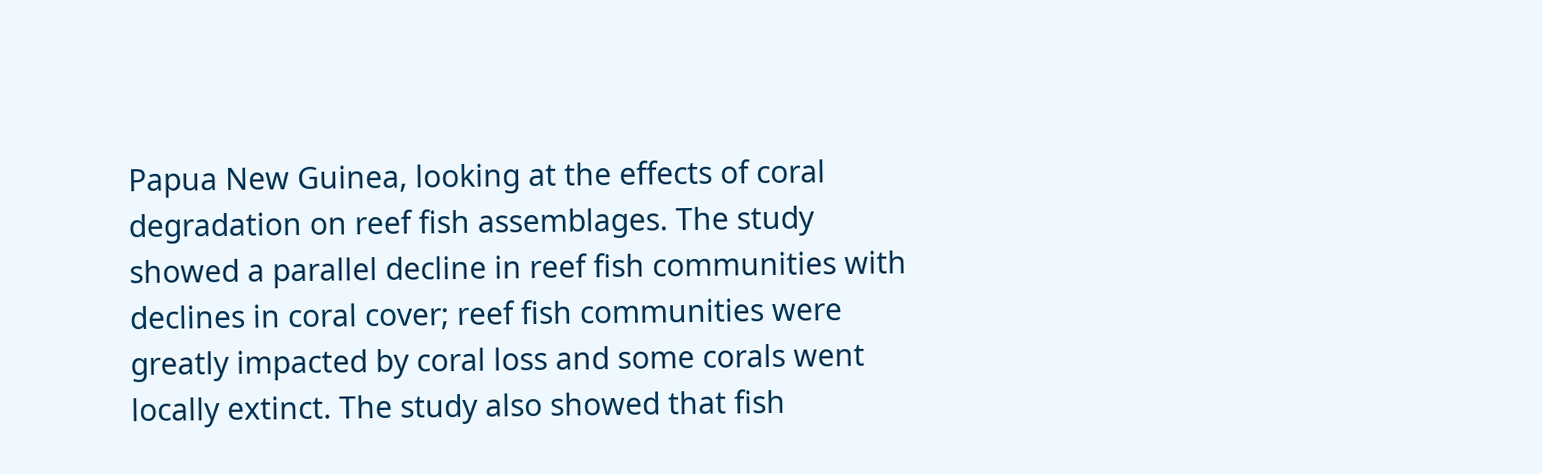Papua New Guinea, looking at the effects of coral degradation on reef fish assemblages. The study showed a parallel decline in reef fish communities with declines in coral cover; reef fish communities were greatly impacted by coral loss and some corals went locally extinct. The study also showed that fish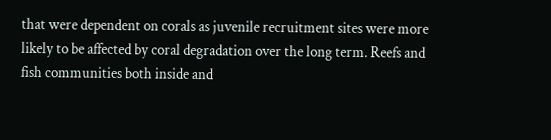that were dependent on corals as juvenile recruitment sites were more likely to be affected by coral degradation over the long term. Reefs and fish communities both inside and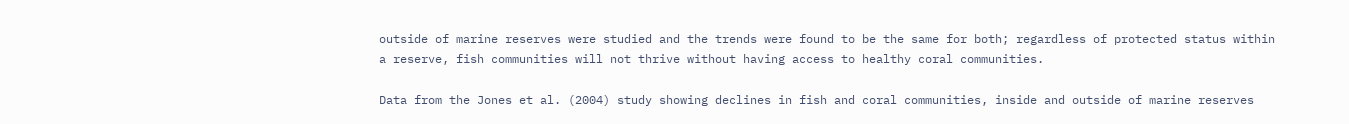outside of marine reserves were studied and the trends were found to be the same for both; regardless of protected status within a reserve, fish communities will not thrive without having access to healthy coral communities.

Data from the Jones et al. (2004) study showing declines in fish and coral communities, inside and outside of marine reserves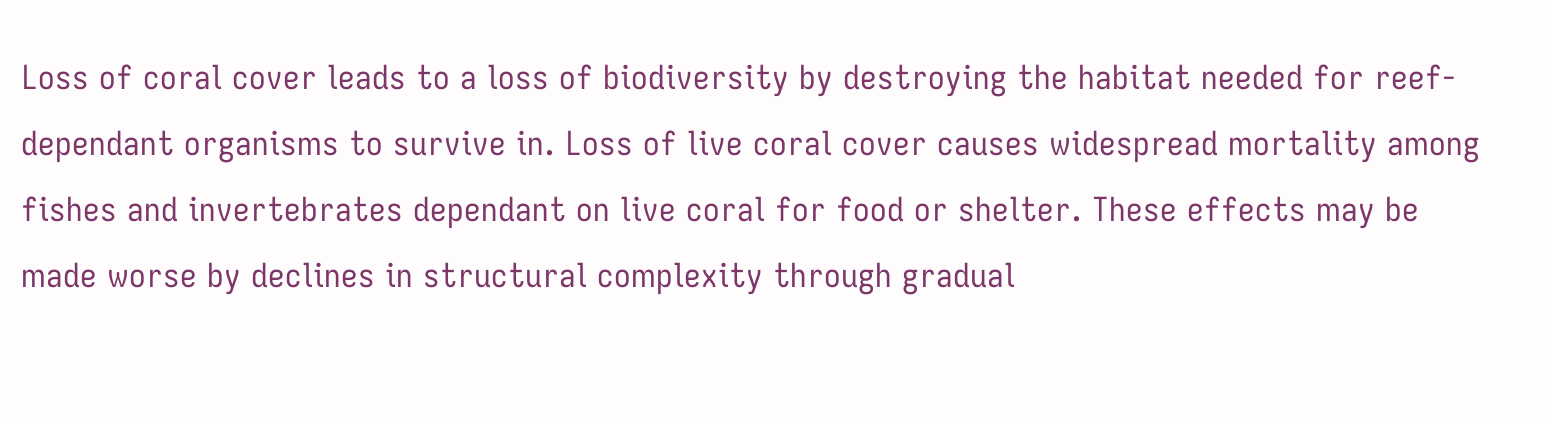Loss of coral cover leads to a loss of biodiversity by destroying the habitat needed for reef-dependant organisms to survive in. Loss of live coral cover causes widespread mortality among fishes and invertebrates dependant on live coral for food or shelter. These effects may be made worse by declines in structural complexity through gradual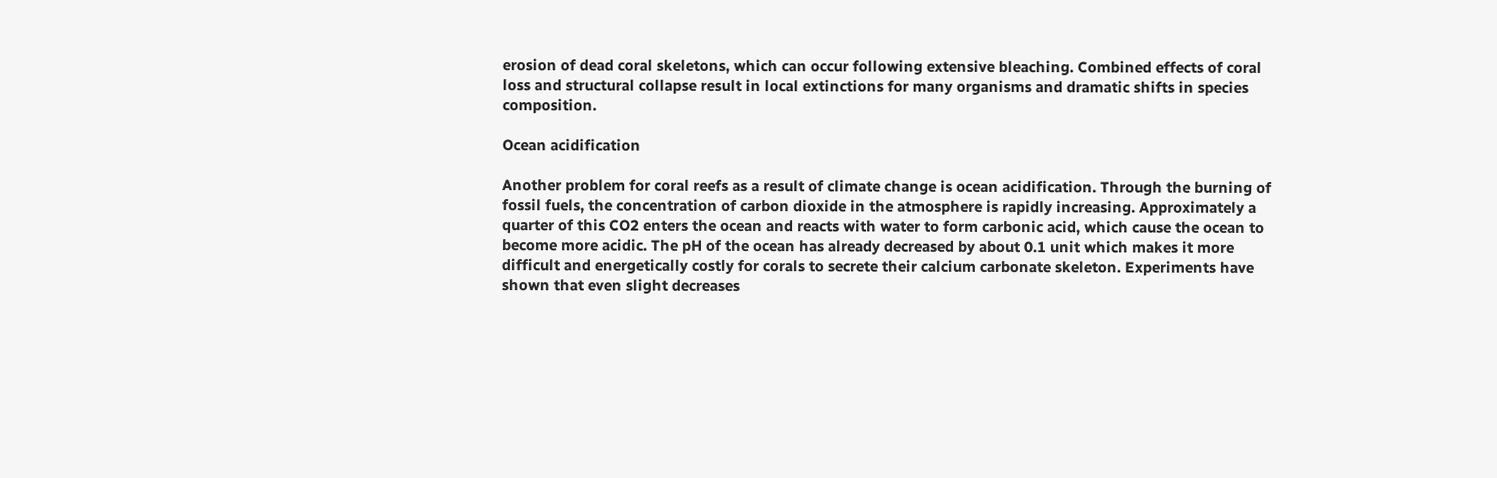erosion of dead coral skeletons, which can occur following extensive bleaching. Combined effects of coral loss and structural collapse result in local extinctions for many organisms and dramatic shifts in species composition.

Ocean acidification

Another problem for coral reefs as a result of climate change is ocean acidification. Through the burning of fossil fuels, the concentration of carbon dioxide in the atmosphere is rapidly increasing. Approximately a quarter of this CO2 enters the ocean and reacts with water to form carbonic acid, which cause the ocean to become more acidic. The pH of the ocean has already decreased by about 0.1 unit which makes it more difficult and energetically costly for corals to secrete their calcium carbonate skeleton. Experiments have shown that even slight decreases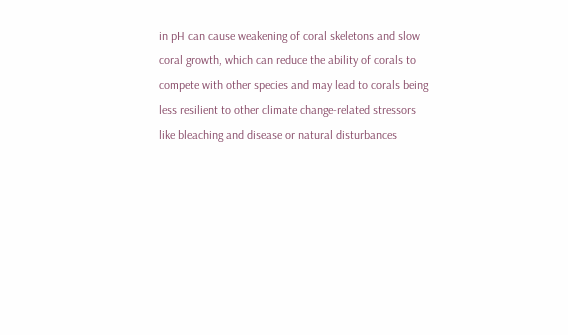in pH can cause weakening of coral skeletons and slow coral growth, which can reduce the ability of corals to compete with other species and may lead to corals being less resilient to other climate change-related stressors like bleaching and disease or natural disturbances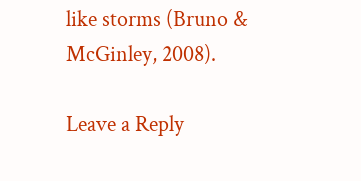like storms (Bruno & McGinley, 2008).

Leave a Reply